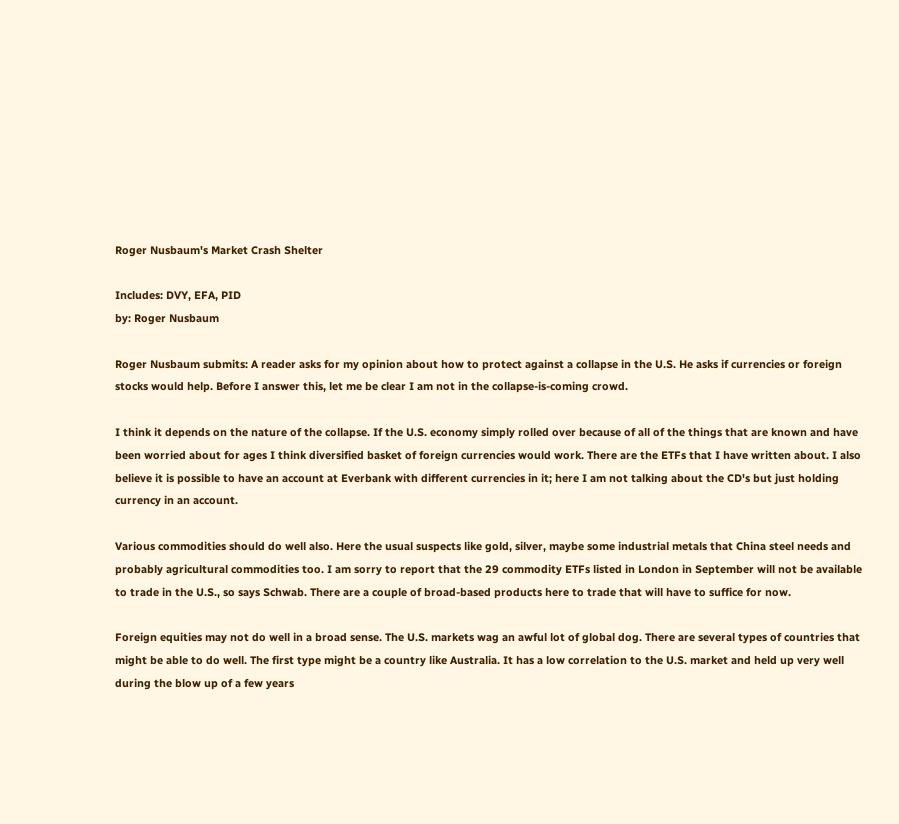Roger Nusbaum's Market Crash Shelter

Includes: DVY, EFA, PID
by: Roger Nusbaum

Roger Nusbaum submits: A reader asks for my opinion about how to protect against a collapse in the U.S. He asks if currencies or foreign stocks would help. Before I answer this, let me be clear I am not in the collapse-is-coming crowd.

I think it depends on the nature of the collapse. If the U.S. economy simply rolled over because of all of the things that are known and have been worried about for ages I think diversified basket of foreign currencies would work. There are the ETFs that I have written about. I also believe it is possible to have an account at Everbank with different currencies in it; here I am not talking about the CD's but just holding currency in an account.

Various commodities should do well also. Here the usual suspects like gold, silver, maybe some industrial metals that China steel needs and probably agricultural commodities too. I am sorry to report that the 29 commodity ETFs listed in London in September will not be available to trade in the U.S., so says Schwab. There are a couple of broad-based products here to trade that will have to suffice for now.

Foreign equities may not do well in a broad sense. The U.S. markets wag an awful lot of global dog. There are several types of countries that might be able to do well. The first type might be a country like Australia. It has a low correlation to the U.S. market and held up very well during the blow up of a few years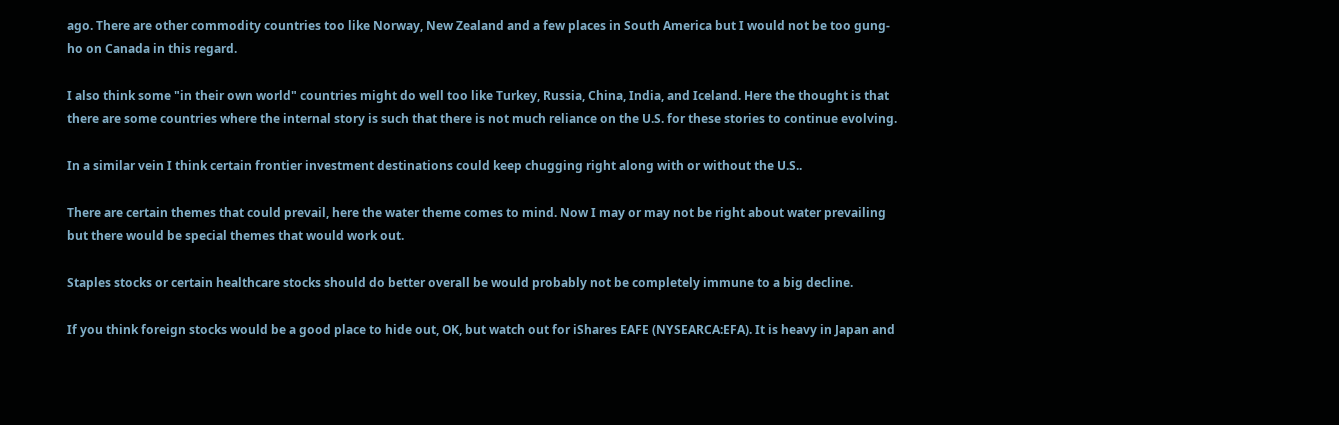ago. There are other commodity countries too like Norway, New Zealand and a few places in South America but I would not be too gung-ho on Canada in this regard.

I also think some "in their own world" countries might do well too like Turkey, Russia, China, India, and Iceland. Here the thought is that there are some countries where the internal story is such that there is not much reliance on the U.S. for these stories to continue evolving.

In a similar vein I think certain frontier investment destinations could keep chugging right along with or without the U.S..

There are certain themes that could prevail, here the water theme comes to mind. Now I may or may not be right about water prevailing but there would be special themes that would work out.

Staples stocks or certain healthcare stocks should do better overall be would probably not be completely immune to a big decline.

If you think foreign stocks would be a good place to hide out, OK, but watch out for iShares EAFE (NYSEARCA:EFA). It is heavy in Japan and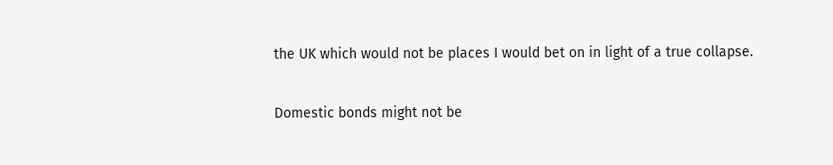the UK which would not be places I would bet on in light of a true collapse.

Domestic bonds might not be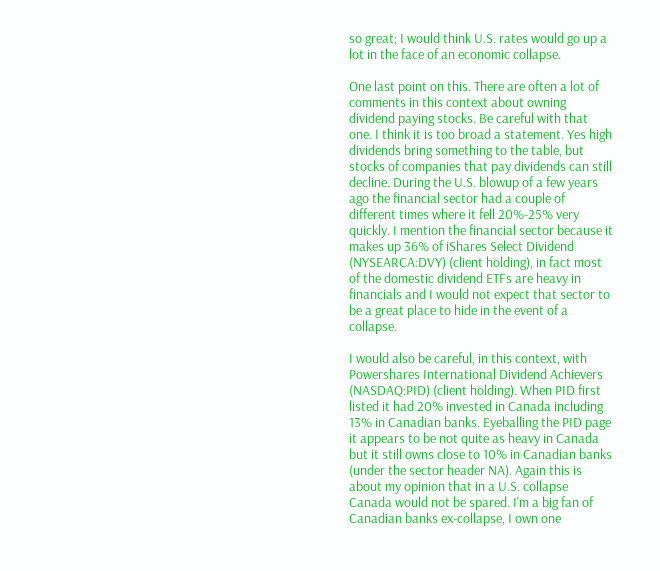so great; I would think U.S. rates would go up a lot in the face of an economic collapse.

One last point on this. There are often a lot of comments in this context about owning dividend paying stocks. Be careful with that one. I think it is too broad a statement. Yes high dividends bring something to the table, but stocks of companies that pay dividends can still decline. During the U.S. blowup of a few years ago the financial sector had a couple of different times where it fell 20%-25% very quickly. I mention the financial sector because it makes up 36% of iShares Select Dividend (NYSEARCA:DVY) (client holding), in fact most of the domestic dividend ETFs are heavy in financials and I would not expect that sector to be a great place to hide in the event of a collapse.

I would also be careful, in this context, with Powershares International Dividend Achievers (NASDAQ:PID) (client holding). When PID first listed it had 20% invested in Canada including 13% in Canadian banks. Eyeballing the PID page it appears to be not quite as heavy in Canada but it still owns close to 10% in Canadian banks (under the sector header NA). Again this is about my opinion that in a U.S. collapse Canada would not be spared. I'm a big fan of Canadian banks ex-collapse, I own one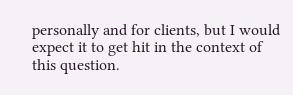personally and for clients, but I would expect it to get hit in the context of this question.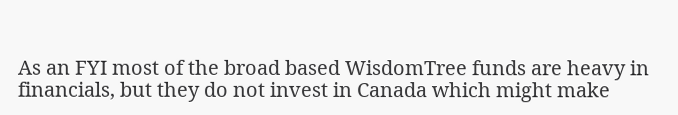As an FYI most of the broad based WisdomTree funds are heavy in financials, but they do not invest in Canada which might make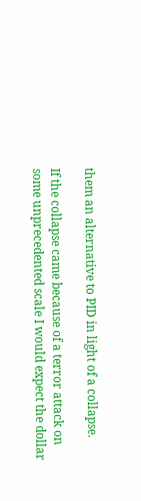them an alternative to PID in light of a collapse.

If the collapse came because of a terror attack on some unprecedented scale I would expect the dollar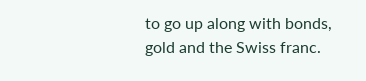to go up along with bonds, gold and the Swiss franc.